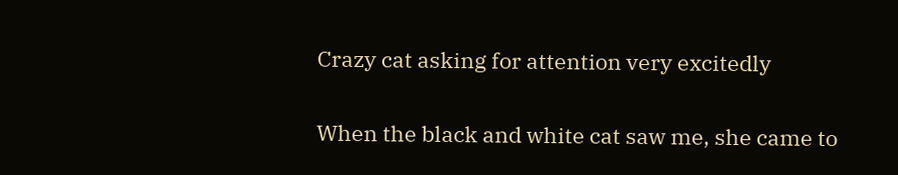Crazy cat asking for attention very excitedly

When the black and white cat saw me, she came to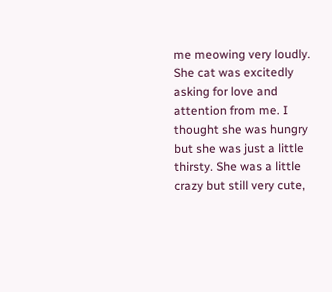me meowing very loudly. She cat was excitedly asking for love and attention from me. I thought she was hungry but she was just a little thirsty. She was a little crazy but still very cute,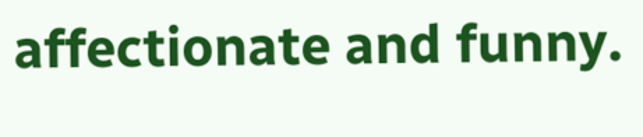affectionate and funny.